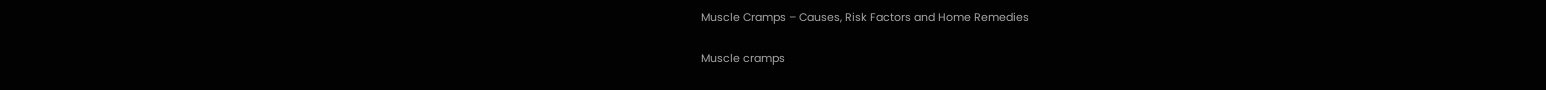Muscle Cramps – Causes, Risk Factors and Home Remedies

Muscle cramps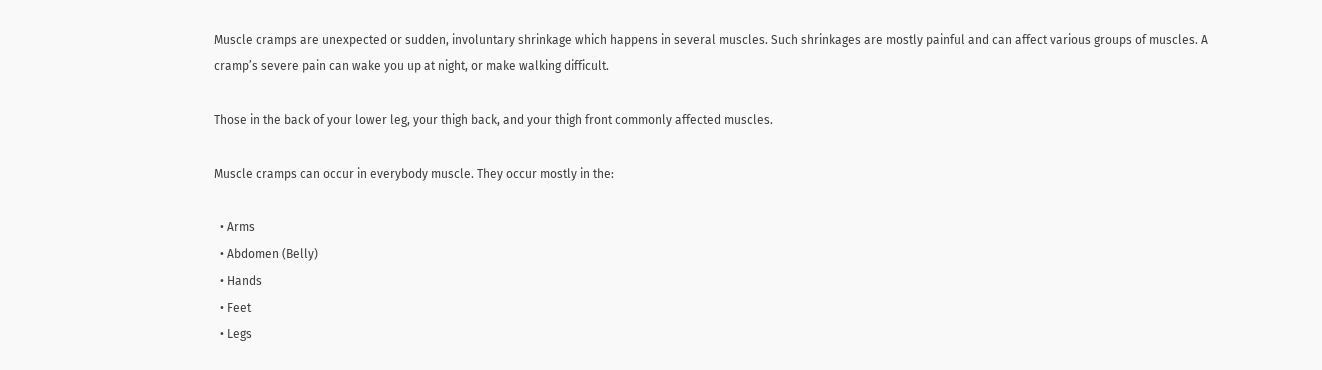Muscle cramps are unexpected or sudden, involuntary shrinkage which happens in several muscles. Such shrinkages are mostly painful and can affect various groups of muscles. A cramp’s severe pain can wake you up at night, or make walking difficult.

Those in the back of your lower leg, your thigh back, and your thigh front commonly affected muscles.

Muscle cramps can occur in everybody muscle. They occur mostly in the:

  • Arms
  • Abdomen (Belly)
  • Hands
  • Feet
  • Legs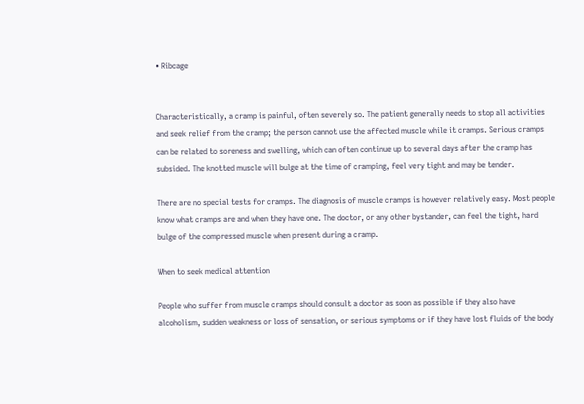• Ribcage


Characteristically, a cramp is painful, often severely so. The patient generally needs to stop all activities and seek relief from the cramp; the person cannot use the affected muscle while it cramps. Serious cramps can be related to soreness and swelling, which can often continue up to several days after the cramp has subsided. The knotted muscle will bulge at the time of cramping, feel very tight and may be tender.

There are no special tests for cramps. The diagnosis of muscle cramps is however relatively easy. Most people know what cramps are and when they have one. The doctor, or any other bystander, can feel the tight, hard bulge of the compressed muscle when present during a cramp.

When to seek medical attention

People who suffer from muscle cramps should consult a doctor as soon as possible if they also have alcoholism, sudden weakness or loss of sensation, or serious symptoms or if they have lost fluids of the body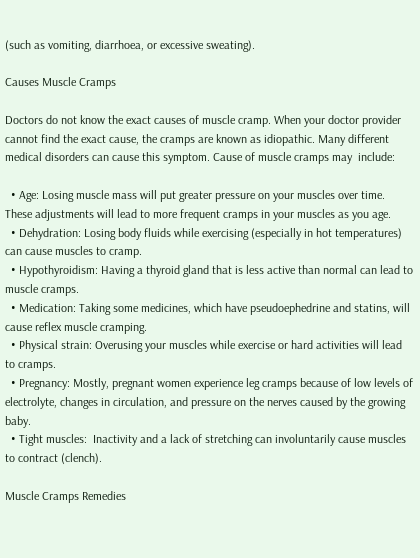(such as vomiting, diarrhoea, or excessive sweating).

Causes Muscle Cramps

Doctors do not know the exact causes of muscle cramp. When your doctor provider cannot find the exact cause, the cramps are known as idiopathic. Many different medical disorders can cause this symptom. Cause of muscle cramps may  include:

  • Age: Losing muscle mass will put greater pressure on your muscles over time. These adjustments will lead to more frequent cramps in your muscles as you age.
  • Dehydration: Losing body fluids while exercising (especially in hot temperatures) can cause muscles to cramp.
  • Hypothyroidism: Having a thyroid gland that is less active than normal can lead to muscle cramps.
  • Medication: Taking some medicines, which have pseudoephedrine and statins, will cause reflex muscle cramping.
  • Physical strain: Overusing your muscles while exercise or hard activities will lead to cramps.
  • Pregnancy: Mostly, pregnant women experience leg cramps because of low levels of electrolyte, changes in circulation, and pressure on the nerves caused by the growing baby.
  • Tight muscles:  Inactivity and a lack of stretching can involuntarily cause muscles to contract (clench).

Muscle Cramps Remedies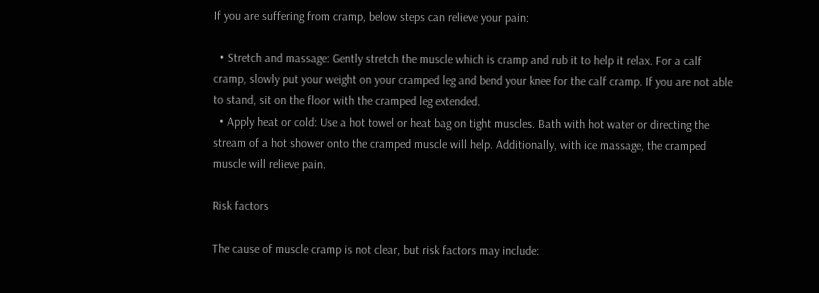If you are suffering from cramp, below steps can relieve your pain:

  • Stretch and massage: Gently stretch the muscle which is cramp and rub it to help it relax. For a calf cramp, slowly put your weight on your cramped leg and bend your knee for the calf cramp. If you are not able to stand, sit on the floor with the cramped leg extended.
  • Apply heat or cold: Use a hot towel or heat bag on tight muscles. Bath with hot water or directing the stream of a hot shower onto the cramped muscle will help. Additionally, with ice massage, the cramped muscle will relieve pain.

Risk factors

The cause of muscle cramp is not clear, but risk factors may include: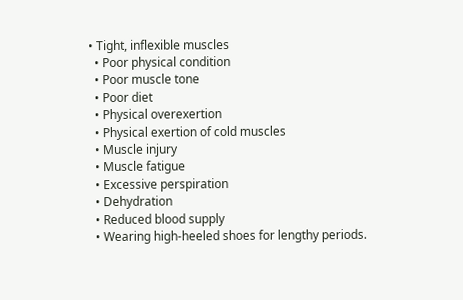• Tight, inflexible muscles
  • Poor physical condition
  • Poor muscle tone
  • Poor diet
  • Physical overexertion
  • Physical exertion of cold muscles
  • Muscle injury
  • Muscle fatigue
  • Excessive perspiration
  • Dehydration
  • Reduced blood supply
  • Wearing high-heeled shoes for lengthy periods.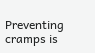Preventing cramps is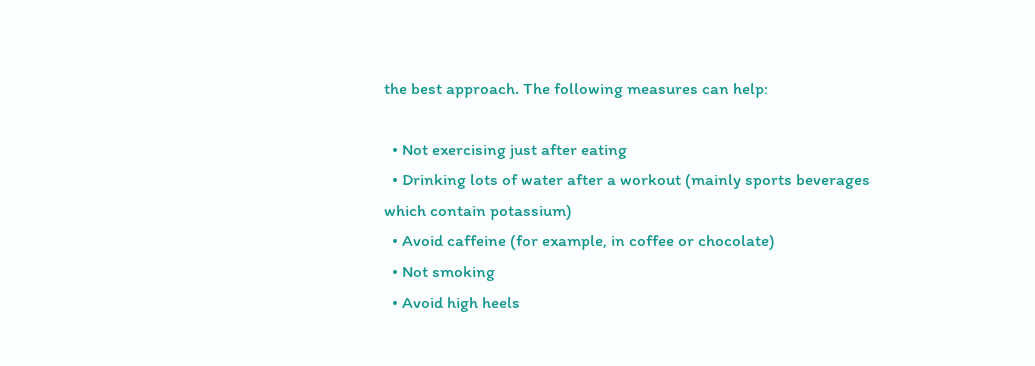the best approach. The following measures can help:

  • Not exercising just after eating
  • Drinking lots of water after a workout (mainly sports beverages which contain potassium)
  • Avoid caffeine (for example, in coffee or chocolate)
  • Not smoking
  • Avoid high heels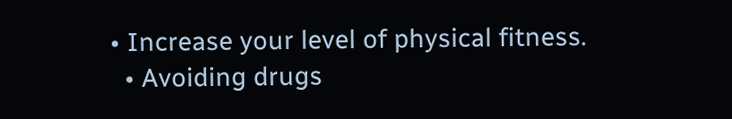• Increase your level of physical fitness.
  • Avoiding drugs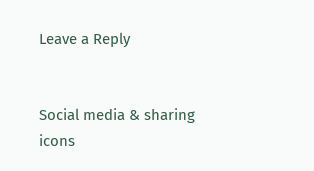Leave a Reply


Social media & sharing icons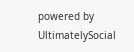powered by UltimatelySocial